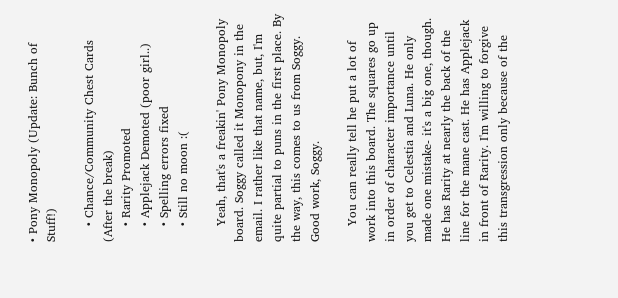• Pony Monopoly (Update: Bunch of Stuff!)

    • Chance/Community Chest Cards (After the break)
    • Rarity Promoted
    • Applejack Demoted (poor girl..)
    • Spelling errors fixed
    • Still no moon :(

    Yeah, that's a freakin' Pony Monopoly board. Soggy called it Monopony in the email. I rather like that name, but, I'm quite partial to puns in the first place. By the way, this comes to us from Soggy. Good work, Soggy.

    You can really tell he put a lot of work into this board. The squares go up in order of character importance until you get to Celestia and Luna. He only made one mistake- it's a big one, though. He has Rarity at nearly the back of the line for the mane cast. He has Applejack in front of Rarity. I'm willing to forgive this transgression only because of the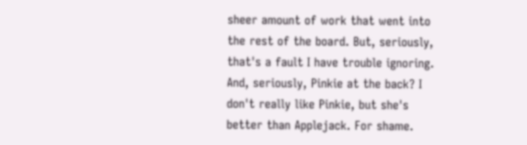sheer amount of work that went into the rest of the board. But, seriously, that's a fault I have trouble ignoring. And, seriously, Pinkie at the back? I don't really like Pinkie, but she's better than Applejack. For shame.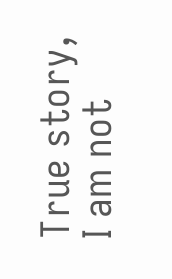True story, I am not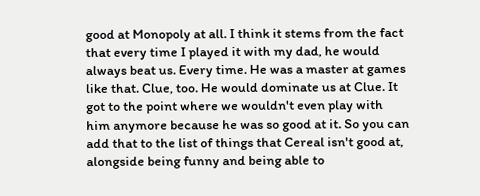good at Monopoly at all. I think it stems from the fact that every time I played it with my dad, he would always beat us. Every time. He was a master at games like that. Clue, too. He would dominate us at Clue. It got to the point where we wouldn't even play with him anymore because he was so good at it. So you can add that to the list of things that Cereal isn't good at, alongside being funny and being able to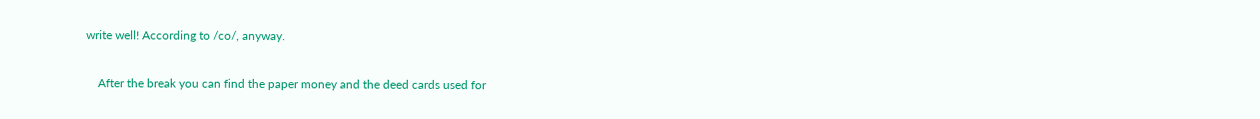write well! According to /co/, anyway.

    After the break you can find the paper money and the deed cards used for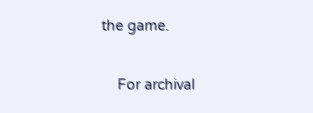the game.

    For archival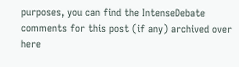purposes, you can find the IntenseDebate comments for this post (if any) archived over here